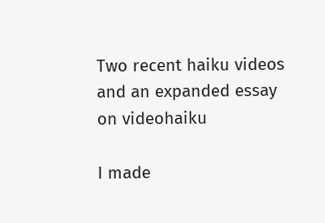Two recent haiku videos and an expanded essay on videohaiku

I made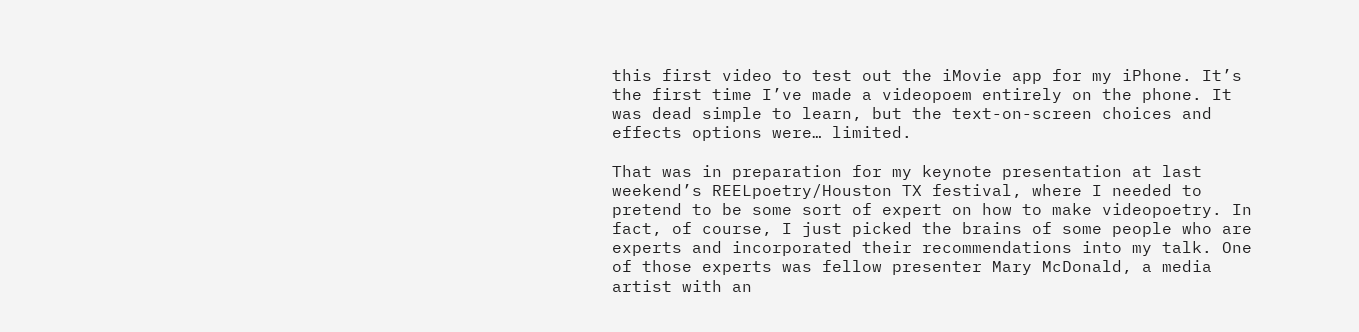this first video to test out the iMovie app for my iPhone. It’s the first time I’ve made a videopoem entirely on the phone. It was dead simple to learn, but the text-on-screen choices and effects options were… limited.

That was in preparation for my keynote presentation at last weekend’s REELpoetry/Houston TX festival, where I needed to pretend to be some sort of expert on how to make videopoetry. In fact, of course, I just picked the brains of some people who are experts and incorporated their recommendations into my talk. One of those experts was fellow presenter Mary McDonald, a media artist with an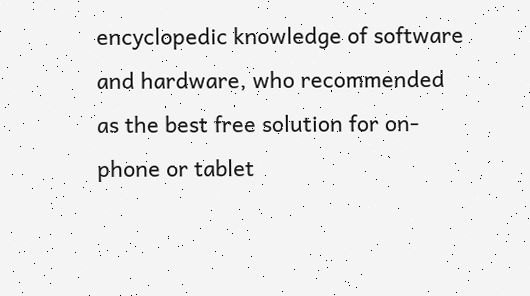encyclopedic knowledge of software and hardware, who recommended as the best free solution for on-phone or tablet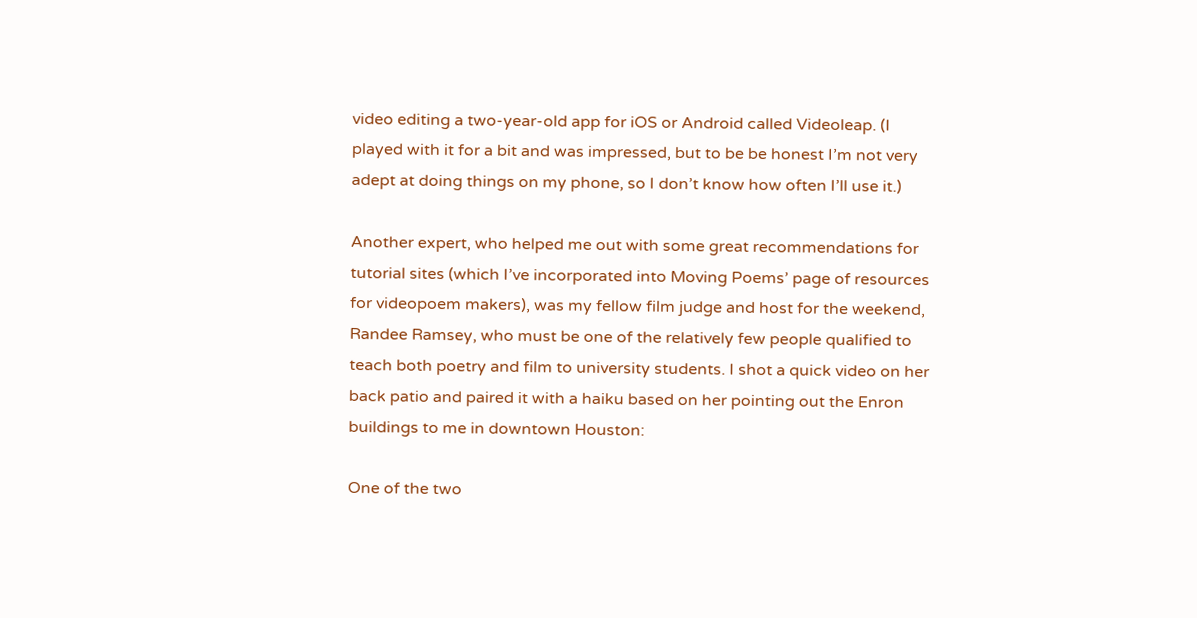video editing a two-year-old app for iOS or Android called Videoleap. (I played with it for a bit and was impressed, but to be be honest I’m not very adept at doing things on my phone, so I don’t know how often I’ll use it.)

Another expert, who helped me out with some great recommendations for tutorial sites (which I’ve incorporated into Moving Poems’ page of resources for videopoem makers), was my fellow film judge and host for the weekend, Randee Ramsey, who must be one of the relatively few people qualified to teach both poetry and film to university students. I shot a quick video on her back patio and paired it with a haiku based on her pointing out the Enron buildings to me in downtown Houston:

One of the two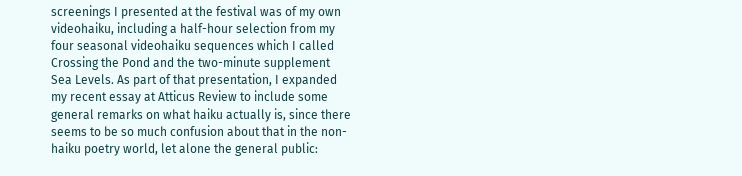screenings I presented at the festival was of my own videohaiku, including a half-hour selection from my four seasonal videohaiku sequences which I called Crossing the Pond and the two-minute supplement Sea Levels. As part of that presentation, I expanded my recent essay at Atticus Review to include some general remarks on what haiku actually is, since there seems to be so much confusion about that in the non-haiku poetry world, let alone the general public: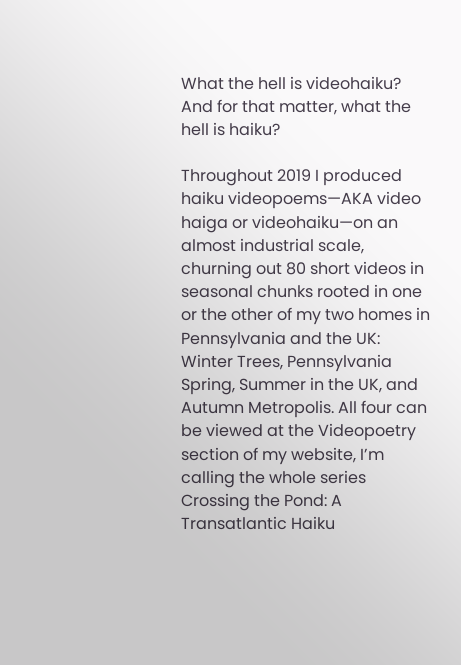What the hell is videohaiku? And for that matter, what the hell is haiku?

Throughout 2019 I produced haiku videopoems—AKA video haiga or videohaiku—on an almost industrial scale, churning out 80 short videos in seasonal chunks rooted in one or the other of my two homes in Pennsylvania and the UK: Winter Trees, Pennsylvania Spring, Summer in the UK, and Autumn Metropolis. All four can be viewed at the Videopoetry section of my website, I’m calling the whole series Crossing the Pond: A Transatlantic Haiku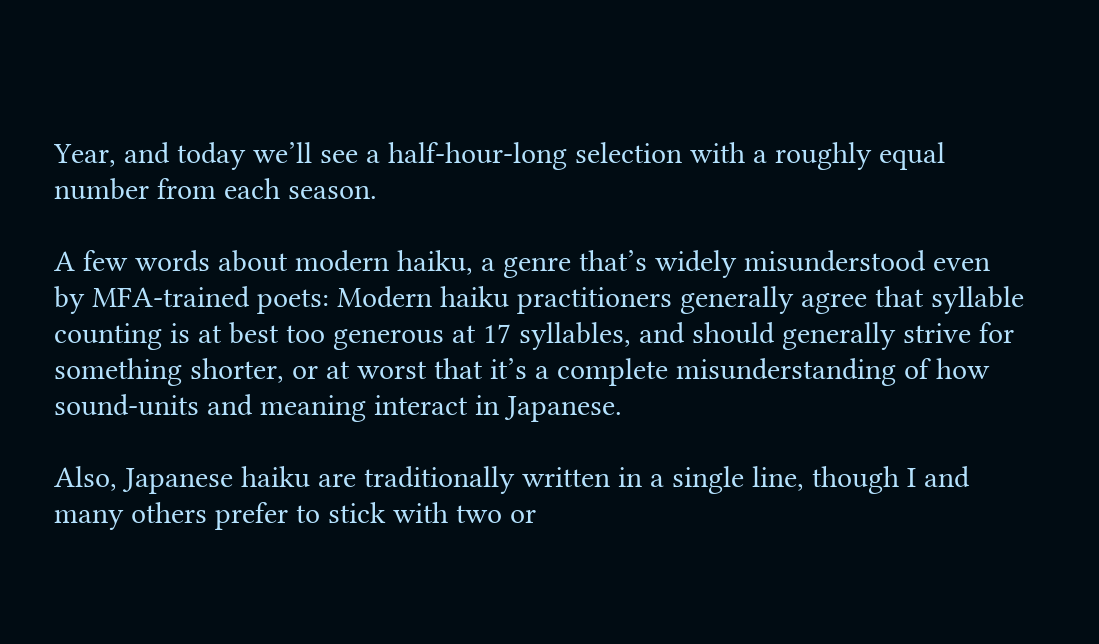Year, and today we’ll see a half-hour-long selection with a roughly equal number from each season.

A few words about modern haiku, a genre that’s widely misunderstood even by MFA-trained poets: Modern haiku practitioners generally agree that syllable counting is at best too generous at 17 syllables, and should generally strive for something shorter, or at worst that it’s a complete misunderstanding of how sound-units and meaning interact in Japanese.

Also, Japanese haiku are traditionally written in a single line, though I and many others prefer to stick with two or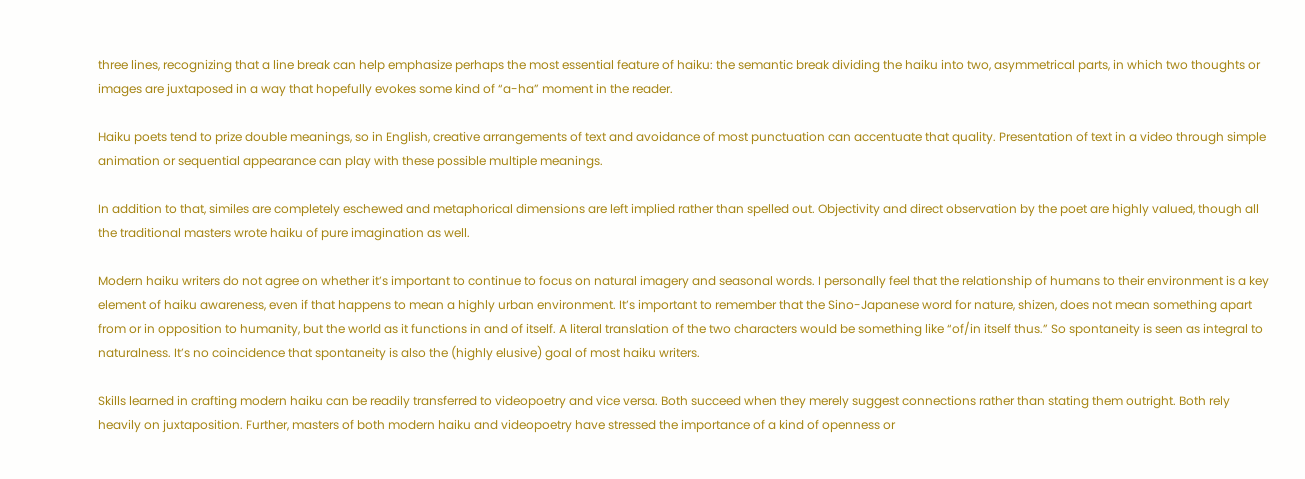three lines, recognizing that a line break can help emphasize perhaps the most essential feature of haiku: the semantic break dividing the haiku into two, asymmetrical parts, in which two thoughts or images are juxtaposed in a way that hopefully evokes some kind of “a-ha” moment in the reader.

Haiku poets tend to prize double meanings, so in English, creative arrangements of text and avoidance of most punctuation can accentuate that quality. Presentation of text in a video through simple animation or sequential appearance can play with these possible multiple meanings.

In addition to that, similes are completely eschewed and metaphorical dimensions are left implied rather than spelled out. Objectivity and direct observation by the poet are highly valued, though all the traditional masters wrote haiku of pure imagination as well.

Modern haiku writers do not agree on whether it’s important to continue to focus on natural imagery and seasonal words. I personally feel that the relationship of humans to their environment is a key element of haiku awareness, even if that happens to mean a highly urban environment. It’s important to remember that the Sino-Japanese word for nature, shizen, does not mean something apart from or in opposition to humanity, but the world as it functions in and of itself. A literal translation of the two characters would be something like “of/in itself thus.” So spontaneity is seen as integral to naturalness. It’s no coincidence that spontaneity is also the (highly elusive) goal of most haiku writers.

Skills learned in crafting modern haiku can be readily transferred to videopoetry and vice versa. Both succeed when they merely suggest connections rather than stating them outright. Both rely heavily on juxtaposition. Further, masters of both modern haiku and videopoetry have stressed the importance of a kind of openness or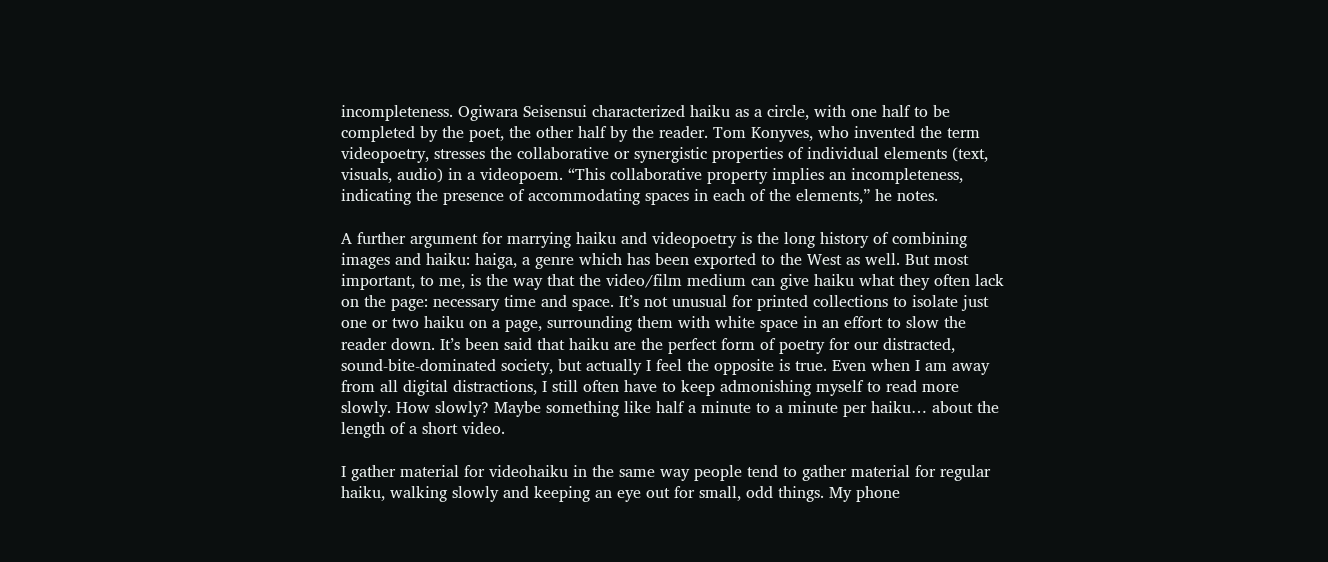incompleteness. Ogiwara Seisensui characterized haiku as a circle, with one half to be completed by the poet, the other half by the reader. Tom Konyves, who invented the term videopoetry, stresses the collaborative or synergistic properties of individual elements (text, visuals, audio) in a videopoem. “This collaborative property implies an incompleteness, indicating the presence of accommodating spaces in each of the elements,” he notes.

A further argument for marrying haiku and videopoetry is the long history of combining images and haiku: haiga, a genre which has been exported to the West as well. But most important, to me, is the way that the video/film medium can give haiku what they often lack on the page: necessary time and space. It’s not unusual for printed collections to isolate just one or two haiku on a page, surrounding them with white space in an effort to slow the reader down. It’s been said that haiku are the perfect form of poetry for our distracted, sound-bite-dominated society, but actually I feel the opposite is true. Even when I am away from all digital distractions, I still often have to keep admonishing myself to read more slowly. How slowly? Maybe something like half a minute to a minute per haiku… about the length of a short video.

I gather material for videohaiku in the same way people tend to gather material for regular haiku, walking slowly and keeping an eye out for small, odd things. My phone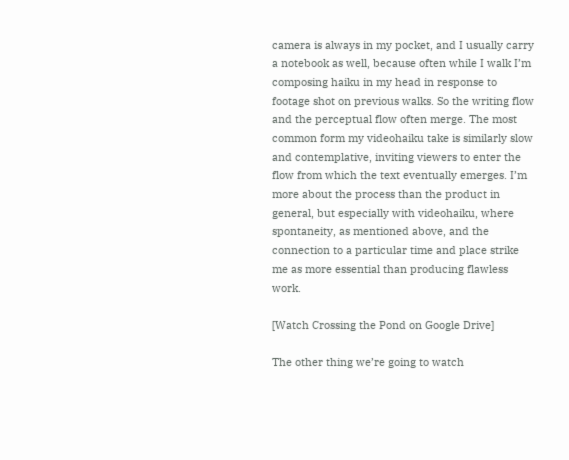camera is always in my pocket, and I usually carry a notebook as well, because often while I walk I’m composing haiku in my head in response to footage shot on previous walks. So the writing flow and the perceptual flow often merge. The most common form my videohaiku take is similarly slow and contemplative, inviting viewers to enter the flow from which the text eventually emerges. I’m more about the process than the product in general, but especially with videohaiku, where spontaneity, as mentioned above, and the connection to a particular time and place strike me as more essential than producing flawless work.

[Watch Crossing the Pond on Google Drive]

The other thing we’re going to watch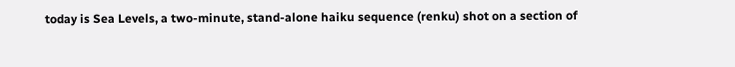today is Sea Levels, a two-minute, stand-alone haiku sequence (renku) shot on a section of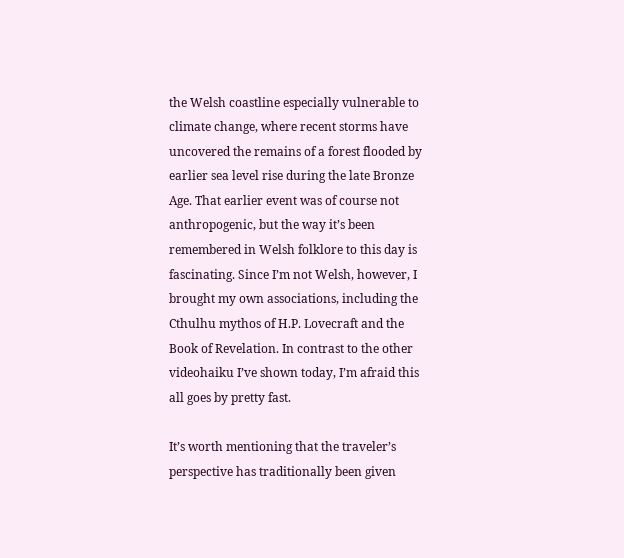the Welsh coastline especially vulnerable to climate change, where recent storms have uncovered the remains of a forest flooded by earlier sea level rise during the late Bronze Age. That earlier event was of course not anthropogenic, but the way it’s been remembered in Welsh folklore to this day is fascinating. Since I’m not Welsh, however, I brought my own associations, including the Cthulhu mythos of H.P. Lovecraft and the Book of Revelation. In contrast to the other videohaiku I’ve shown today, I’m afraid this all goes by pretty fast.

It’s worth mentioning that the traveler’s perspective has traditionally been given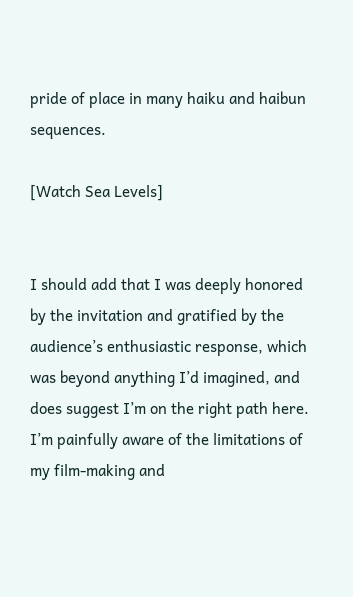pride of place in many haiku and haibun sequences.

[Watch Sea Levels]


I should add that I was deeply honored by the invitation and gratified by the audience’s enthusiastic response, which was beyond anything I’d imagined, and does suggest I’m on the right path here. I’m painfully aware of the limitations of my film-making and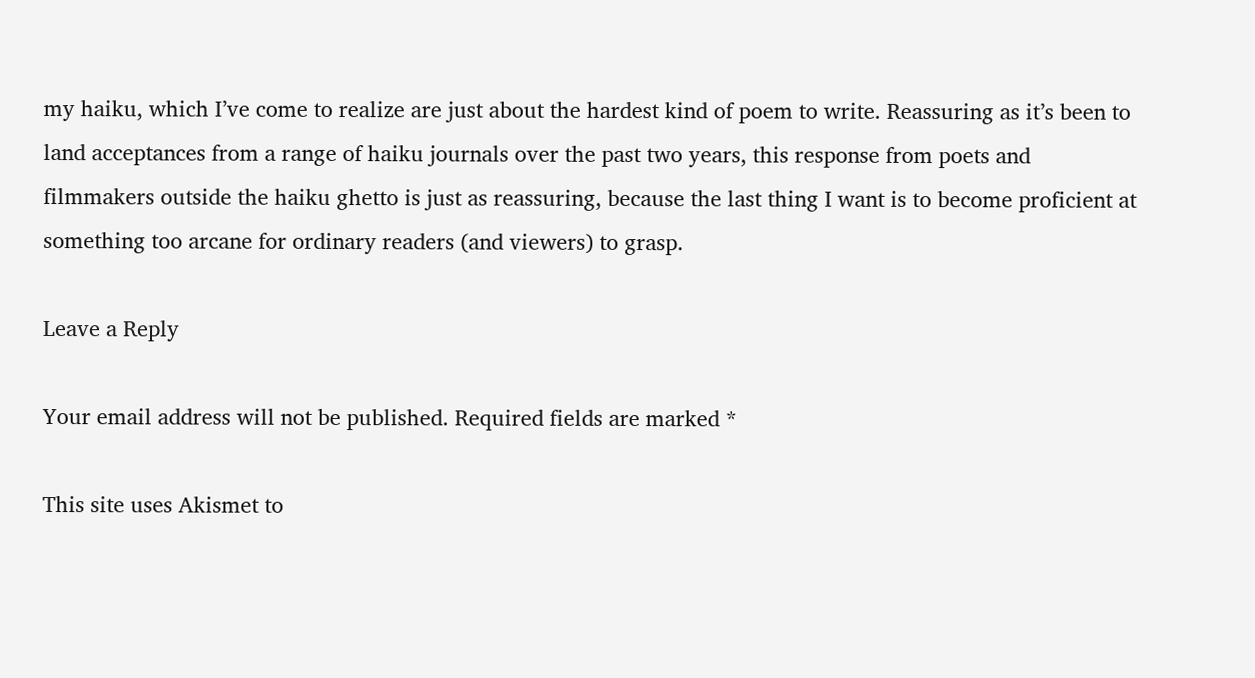my haiku, which I’ve come to realize are just about the hardest kind of poem to write. Reassuring as it’s been to land acceptances from a range of haiku journals over the past two years, this response from poets and filmmakers outside the haiku ghetto is just as reassuring, because the last thing I want is to become proficient at something too arcane for ordinary readers (and viewers) to grasp.

Leave a Reply

Your email address will not be published. Required fields are marked *

This site uses Akismet to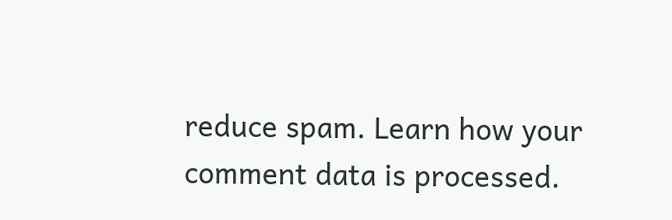reduce spam. Learn how your comment data is processed.